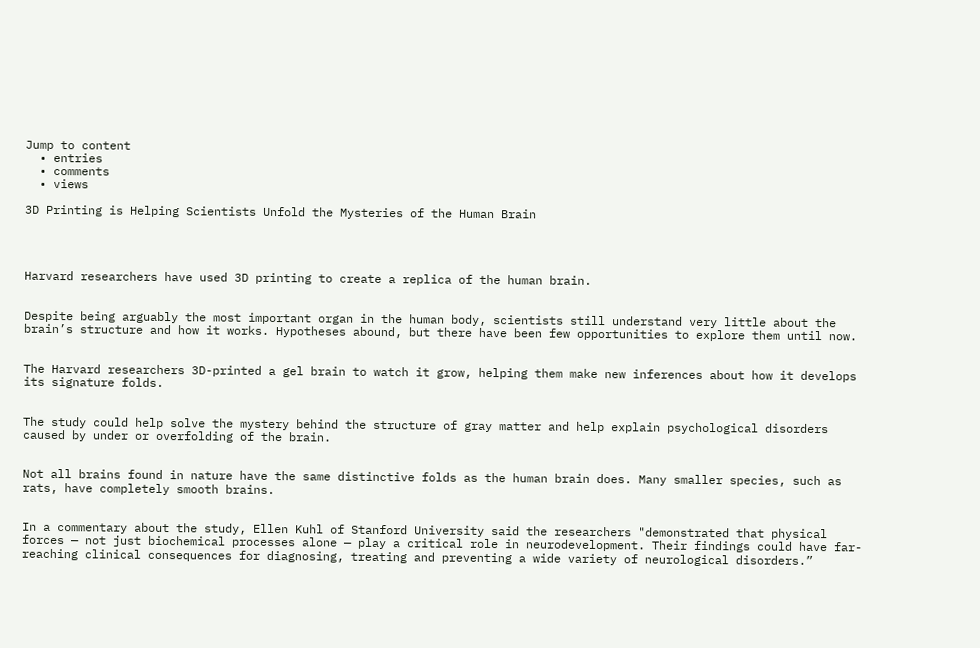Jump to content
  • entries
  • comments
  • views

3D Printing is Helping Scientists Unfold the Mysteries of the Human Brain




Harvard researchers have used 3D printing to create a replica of the human brain.


Despite being arguably the most important organ in the human body, scientists still understand very little about the brain’s structure and how it works. Hypotheses abound, but there have been few opportunities to explore them until now.


The Harvard researchers 3D-printed a gel brain to watch it grow, helping them make new inferences about how it develops its signature folds.


The study could help solve the mystery behind the structure of gray matter and help explain psychological disorders caused by under or overfolding of the brain.


Not all brains found in nature have the same distinctive folds as the human brain does. Many smaller species, such as rats, have completely smooth brains.


In a commentary about the study, Ellen Kuhl of Stanford University said the researchers "demonstrated that physical forces — not just biochemical processes alone — play a critical role in neurodevelopment. Their findings could have far-reaching clinical consequences for diagnosing, treating and preventing a wide variety of neurological disorders.”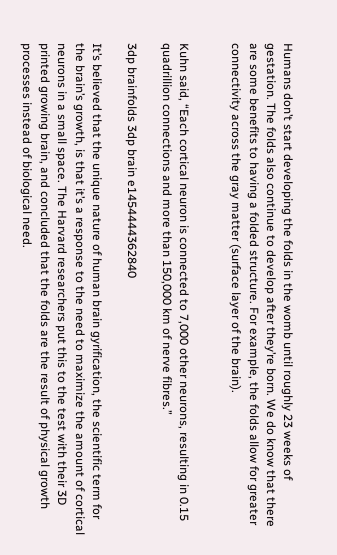Humans don’t start developing the folds in the womb until roughly 23 weeks of gestation. The folds also continue to develop after they’re born. We do know that there are some benefits to having a folded structure. For example, the folds allow for greater connectivity across the gray matter (surface layer of the brain).


Kuhn said, “Each cortical neuron is connected to 7,000 other neurons, resulting in 0.15 quadrillion connections and more than 150,000 km of nerve fibres.”

3dp brainfolds 3dp brain e1454444362840

It’s believed that the unique nature of human brain gyrification, the scientific term for the brain’s growth, is that it’s a response to the need to maximize the amount of cortical neurons in a small space. The Harvard researchers put this to the test with their 3D printed growing brain, and concluded that the folds are the result of physical growth processes instead of biological need.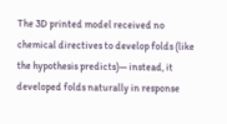The 3D printed model received no chemical directives to develop folds (like the hypothesis predicts)— instead, it developed folds naturally in response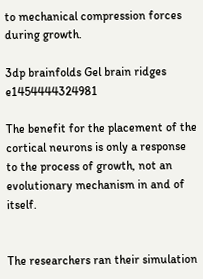to mechanical compression forces during growth.

3dp brainfolds Gel brain ridges e1454444324981

The benefit for the placement of the cortical neurons is only a response to the process of growth, not an evolutionary mechanism in and of itself.


The researchers ran their simulation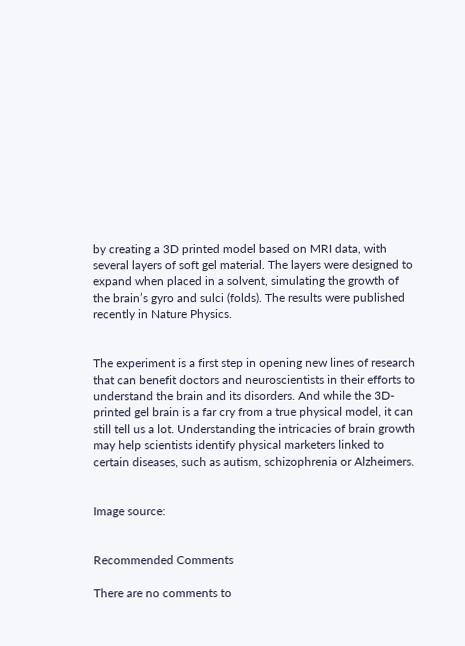by creating a 3D printed model based on MRI data, with several layers of soft gel material. The layers were designed to expand when placed in a solvent, simulating the growth of the brain’s gyro and sulci (folds). The results were published recently in Nature Physics.


The experiment is a first step in opening new lines of research that can benefit doctors and neuroscientists in their efforts to understand the brain and its disorders. And while the 3D-printed gel brain is a far cry from a true physical model, it can still tell us a lot. Understanding the intricacies of brain growth may help scientists identify physical marketers linked to certain diseases, such as autism, schizophrenia or Alzheimers.


Image source:


Recommended Comments

There are no comments to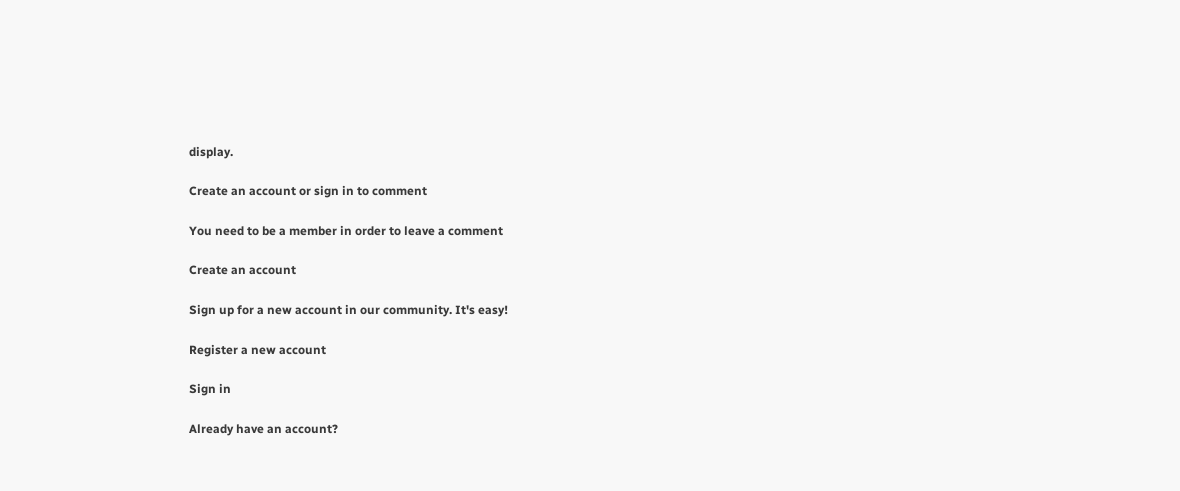display.

Create an account or sign in to comment

You need to be a member in order to leave a comment

Create an account

Sign up for a new account in our community. It's easy!

Register a new account

Sign in

Already have an account?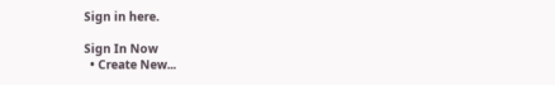Sign in here.

Sign In Now
  • Create New...